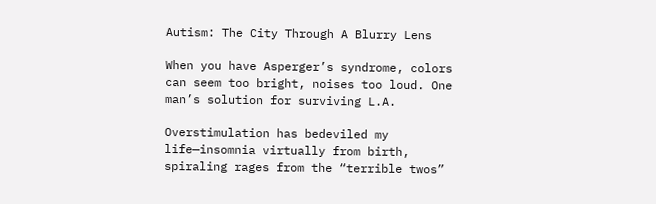Autism: The City Through A Blurry Lens

When you have Asperger’s syndrome, colors can seem too bright, noises too loud. One man’s solution for surviving L.A.

Overstimulation has bedeviled my life—insomnia virtually from birth, spiraling rages from the “terrible twos”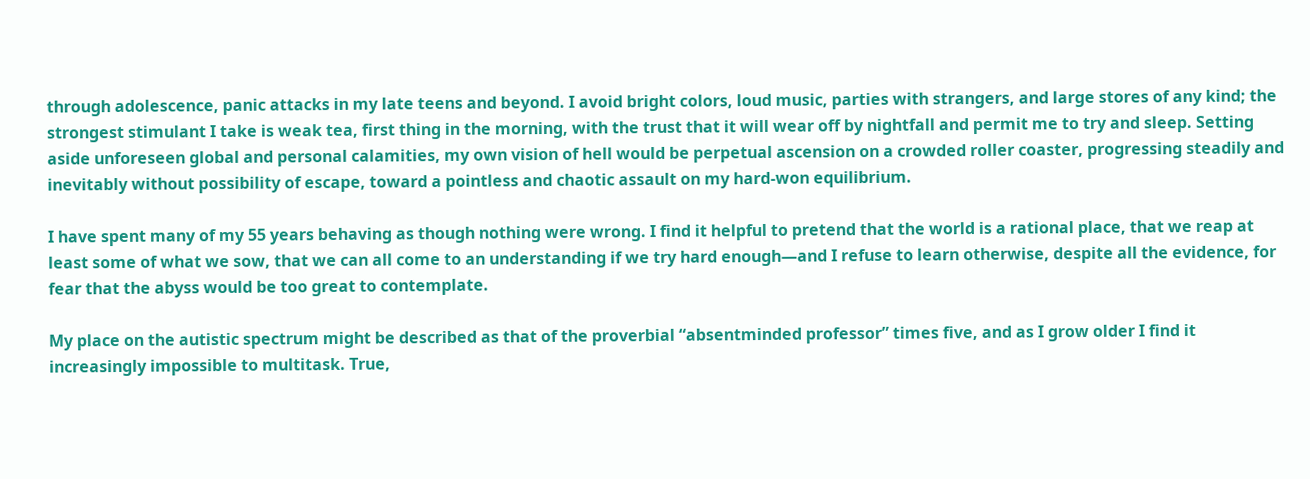through adolescence, panic attacks in my late teens and beyond. I avoid bright colors, loud music, parties with strangers, and large stores of any kind; the strongest stimulant I take is weak tea, first thing in the morning, with the trust that it will wear off by nightfall and permit me to try and sleep. Setting aside unforeseen global and personal calamities, my own vision of hell would be perpetual ascension on a crowded roller coaster, progressing steadily and inevitably without possibility of escape, toward a pointless and chaotic assault on my hard-won equilibrium.

I have spent many of my 55 years behaving as though nothing were wrong. I find it helpful to pretend that the world is a rational place, that we reap at least some of what we sow, that we can all come to an understanding if we try hard enough—and I refuse to learn otherwise, despite all the evidence, for fear that the abyss would be too great to contemplate.

My place on the autistic spectrum might be described as that of the proverbial “absentminded professor” times five, and as I grow older I find it increasingly impossible to multitask. True,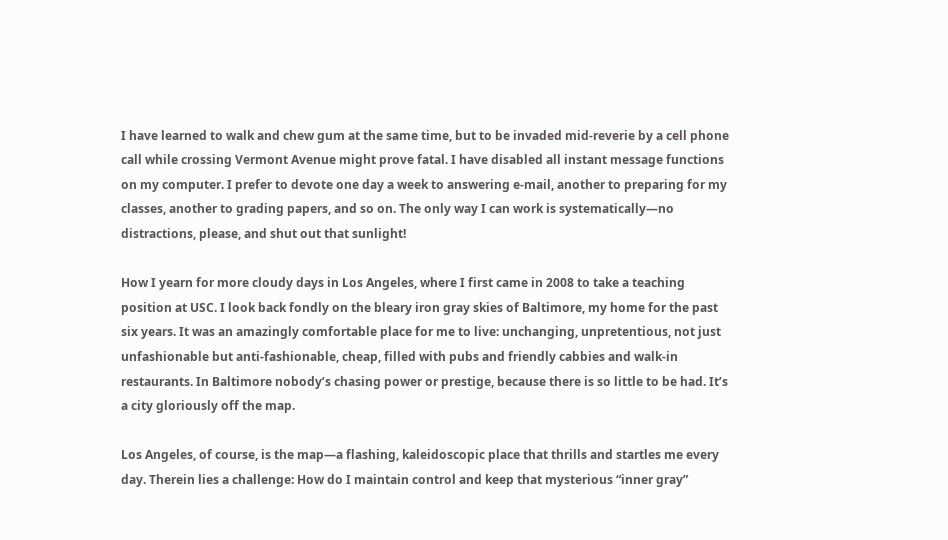I have learned to walk and chew gum at the same time, but to be invaded mid-reverie by a cell phone call while crossing Vermont Avenue might prove fatal. I have disabled all instant message functions on my computer. I prefer to devote one day a week to answering e-mail, another to preparing for my classes, another to grading papers, and so on. The only way I can work is systematically—no distractions, please, and shut out that sunlight!

How I yearn for more cloudy days in Los Angeles, where I first came in 2008 to take a teaching position at USC. I look back fondly on the bleary iron gray skies of Baltimore, my home for the past six years. It was an amazingly comfortable place for me to live: unchanging, unpretentious, not just unfashionable but anti-fashionable, cheap, filled with pubs and friendly cabbies and walk-in restaurants. In Baltimore nobody’s chasing power or prestige, because there is so little to be had. It’s a city gloriously off the map.

Los Angeles, of course, is the map—a flashing, kaleidoscopic place that thrills and startles me every day. Therein lies a challenge: How do I maintain control and keep that mysterious “inner gray”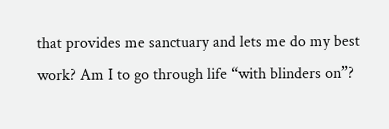that provides me sanctuary and lets me do my best work? Am I to go through life “with blinders on”?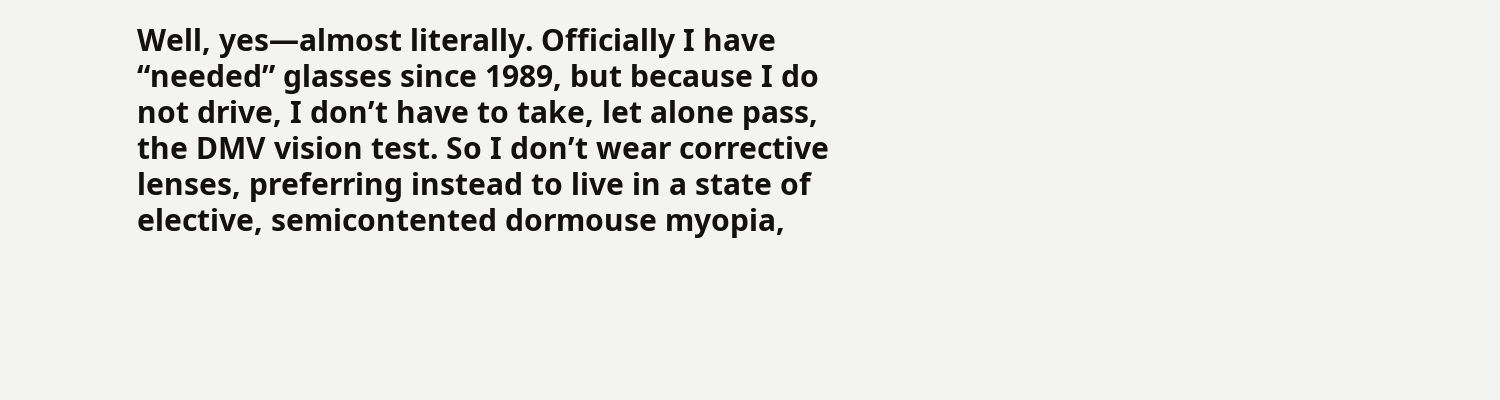Well, yes—almost literally. Officially I have “needed” glasses since 1989, but because I do not drive, I don’t have to take, let alone pass, the DMV vision test. So I don’t wear corrective lenses, preferring instead to live in a state of elective, semicontented dormouse myopia,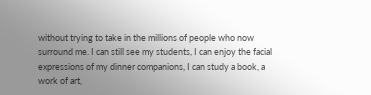without trying to take in the millions of people who now surround me. I can still see my students, I can enjoy the facial expressions of my dinner companions, I can study a book, a work of art,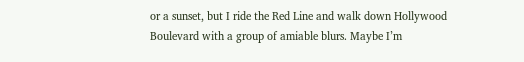or a sunset, but I ride the Red Line and walk down Hollywood Boulevard with a group of amiable blurs. Maybe I’m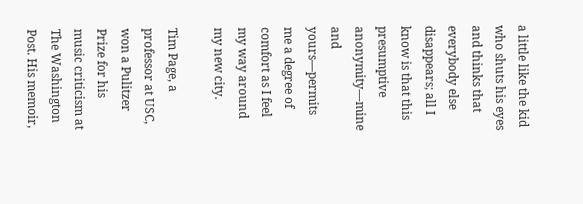a little like the kid who shuts his eyes and thinks that everybody else disappears; all I know is that this presumptive anonymity—mine and yours—permits me a degree of comfort as I feel my way around my new city.

Tim Page, a professor at USC, won a Pulitzer Prize for his music criticism at The Washington Post. His memoir,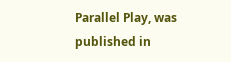Parallel Play, was published in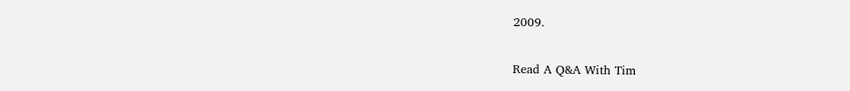2009.

Read A Q&A With Tim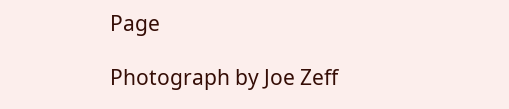Page

Photograph by Joe Zeff